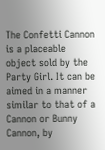The Confetti Cannon is a placeable object sold by the Party Girl. It can be aimed in a manner similar to that of a Cannon or Bunny Cannon, by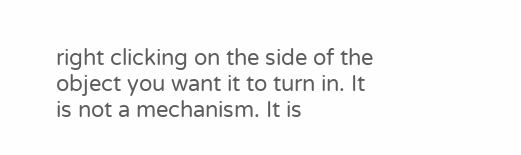right clicking on the side of the object you want it to turn in. It is not a mechanism. It is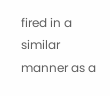fired in a similar manner as a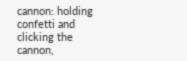cannon: holding confetti and clicking the cannon,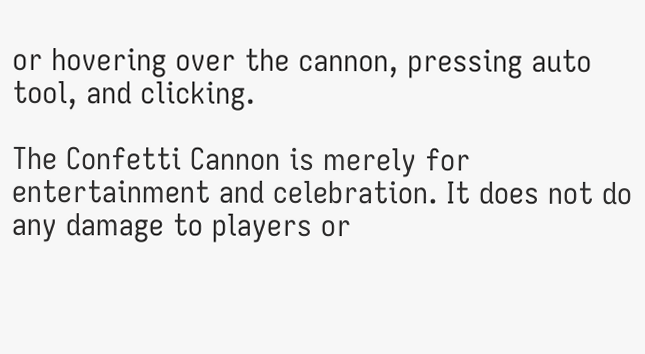or hovering over the cannon, pressing auto tool, and clicking.

The Confetti Cannon is merely for entertainment and celebration. It does not do any damage to players or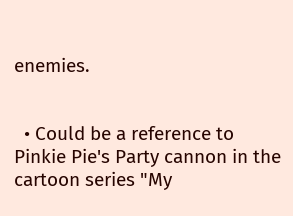enemies.


  • Could be a reference to Pinkie Pie's Party cannon in the cartoon series "My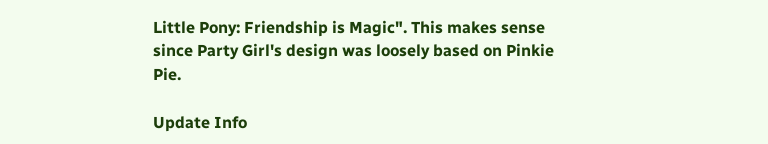Little Pony: Friendship is Magic". This makes sense since Party Girl's design was loosely based on Pinkie Pie.

Update Info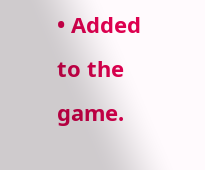• Added to the game.